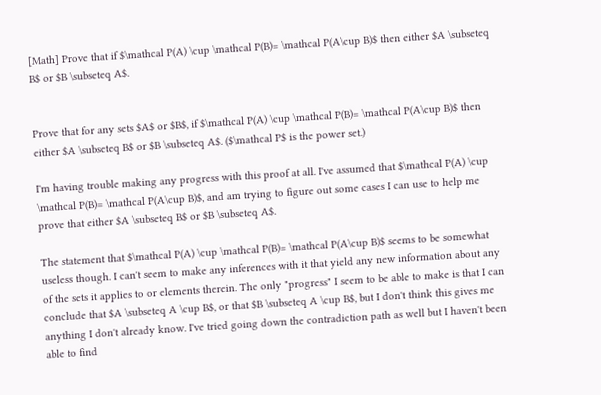[Math] Prove that if $\mathcal P(A) \cup \mathcal P(B)= \mathcal P(A\cup B)$ then either $A \subseteq B$ or $B \subseteq A$.


Prove that for any sets $A$ or $B$, if $\mathcal P(A) \cup \mathcal P(B)= \mathcal P(A\cup B)$ then either $A \subseteq B$ or $B \subseteq A$. ($\mathcal P$ is the power set.)

I'm having trouble making any progress with this proof at all. I've assumed that $\mathcal P(A) \cup \mathcal P(B)= \mathcal P(A\cup B)$, and am trying to figure out some cases I can use to help me prove that either $A \subseteq B$ or $B \subseteq A$.

The statement that $\mathcal P(A) \cup \mathcal P(B)= \mathcal P(A\cup B)$ seems to be somewhat useless though. I can't seem to make any inferences with it that yield any new information about any of the sets it applies to or elements therein. The only "progress" I seem to be able to make is that I can conclude that $A \subseteq A \cup B$, or that $B \subseteq A \cup B$, but I don't think this gives me anything I don't already know. I've tried going down the contradiction path as well but I haven't been able to find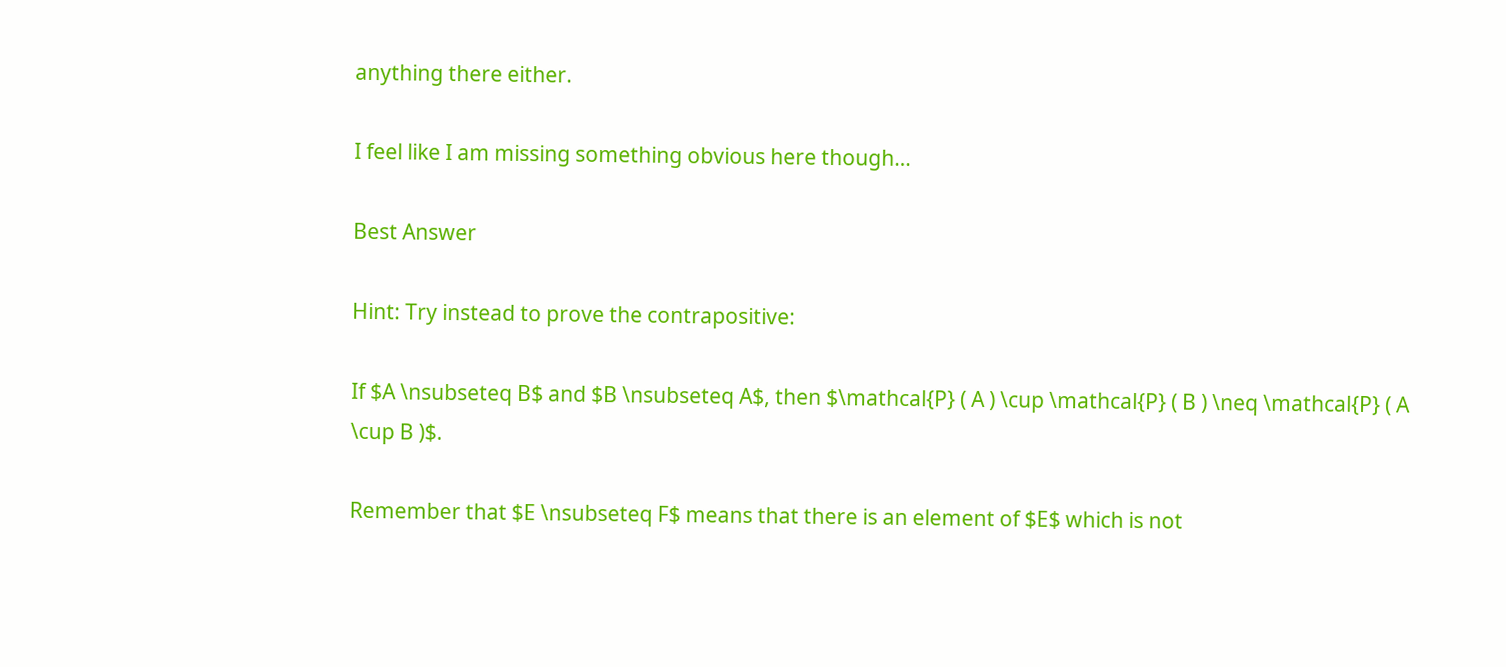anything there either.

I feel like I am missing something obvious here though…

Best Answer

Hint: Try instead to prove the contrapositive:

If $A \nsubseteq B$ and $B \nsubseteq A$, then $\mathcal{P} ( A ) \cup \mathcal{P} ( B ) \neq \mathcal{P} ( A \cup B )$.

Remember that $E \nsubseteq F$ means that there is an element of $E$ which is not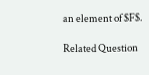an element of $F$.

Related Question